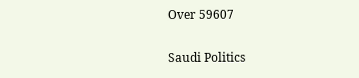Over 59607

Saudi Politics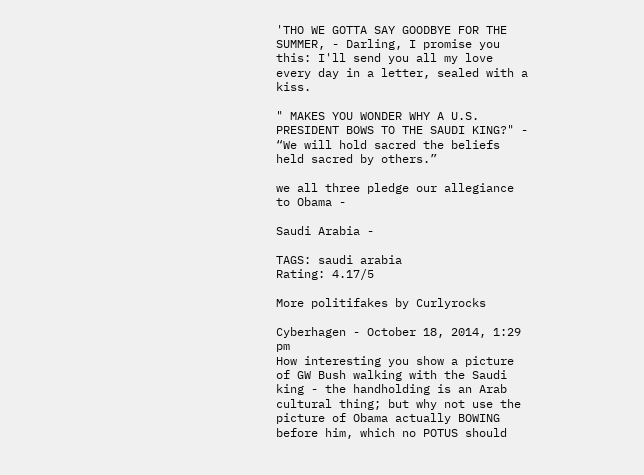'THO WE GOTTA SAY GOODBYE FOR THE SUMMER, - Darling, I promise you this: I'll send you all my love every day in a letter, sealed with a kiss.

" MAKES YOU WONDER WHY A U.S. PRESIDENT BOWS TO THE SAUDI KING?" - “We will hold sacred the beliefs held sacred by others.”

we all three pledge our allegiance to Obama -

Saudi Arabia -

TAGS: saudi arabia
Rating: 4.17/5

More politifakes by Curlyrocks

Cyberhagen - October 18, 2014, 1:29 pm
How interesting you show a picture of GW Bush walking with the Saudi king - the handholding is an Arab cultural thing; but why not use the picture of Obama actually BOWING before him, which no POTUS should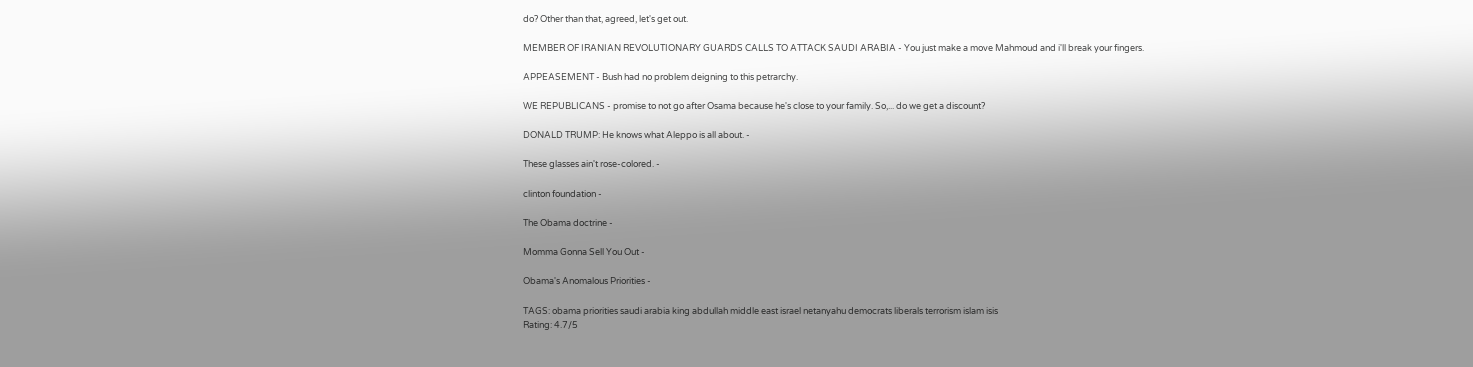do? Other than that, agreed, let's get out.

MEMBER OF IRANIAN REVOLUTIONARY GUARDS CALLS TO ATTACK SAUDI ARABIA - You just make a move Mahmoud and i'll break your fingers.

APPEASEMENT - Bush had no problem deigning to this petrarchy.

WE REPUBLICANS - promise to not go after Osama because he's close to your family. So,... do we get a discount?

DONALD TRUMP: He knows what Aleppo is all about. -

These glasses ain't rose-colored. -

clinton foundation -

The Obama doctrine -

Momma Gonna Sell You Out -

Obama's Anomalous Priorities -

TAGS: obama priorities saudi arabia king abdullah middle east israel netanyahu democrats liberals terrorism islam isis
Rating: 4.7/5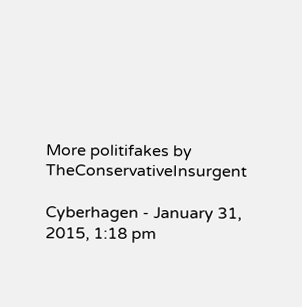More politifakes by TheConservativeInsurgent

Cyberhagen - January 31, 2015, 1:18 pm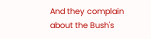And they complain about the Bush's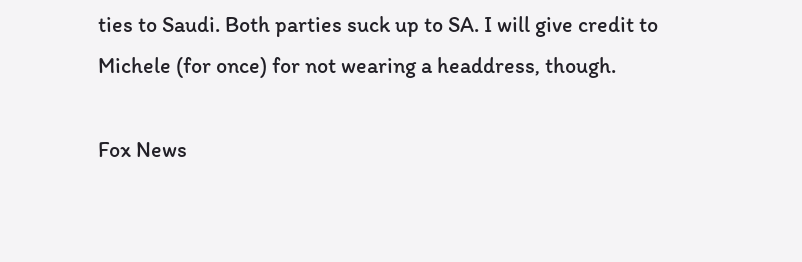ties to Saudi. Both parties suck up to SA. I will give credit to Michele (for once) for not wearing a headdress, though.

Fox News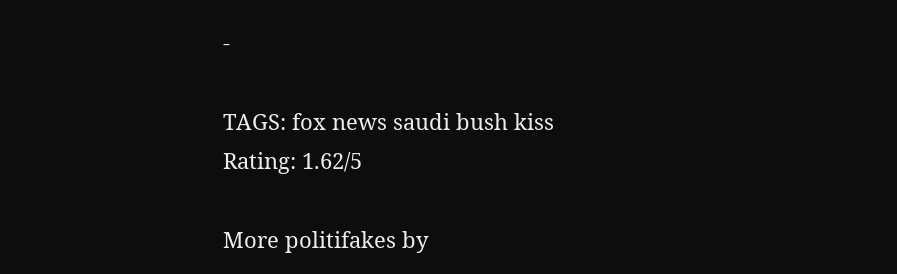-

TAGS: fox news saudi bush kiss
Rating: 1.62/5

More politifakes by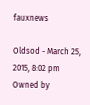fauxnews

Oldsod - March 25, 2015, 8:02 pm
Owned by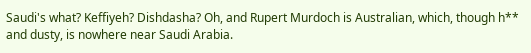Saudi's what? Keffiyeh? Dishdasha? Oh, and Rupert Murdoch is Australian, which, though h** and dusty, is nowhere near Saudi Arabia.